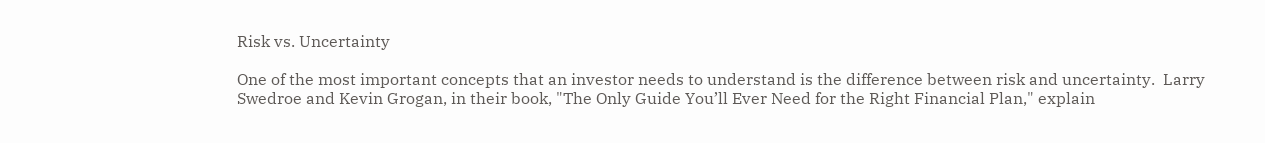Risk vs. Uncertainty

One of the most important concepts that an investor needs to understand is the difference between risk and uncertainty.  Larry Swedroe and Kevin Grogan, in their book, "The Only Guide You’ll Ever Need for the Right Financial Plan," explain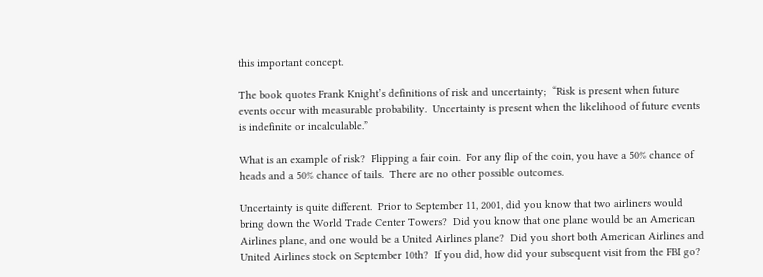this important concept.

The book quotes Frank Knight’s definitions of risk and uncertainty;  “Risk is present when future events occur with measurable probability.  Uncertainty is present when the likelihood of future events is indefinite or incalculable.”

What is an example of risk?  Flipping a fair coin.  For any flip of the coin, you have a 50% chance of heads and a 50% chance of tails.  There are no other possible outcomes.

Uncertainty is quite different.  Prior to September 11, 2001, did you know that two airliners would bring down the World Trade Center Towers?  Did you know that one plane would be an American Airlines plane, and one would be a United Airlines plane?  Did you short both American Airlines and United Airlines stock on September 10th?  If you did, how did your subsequent visit from the FBI go?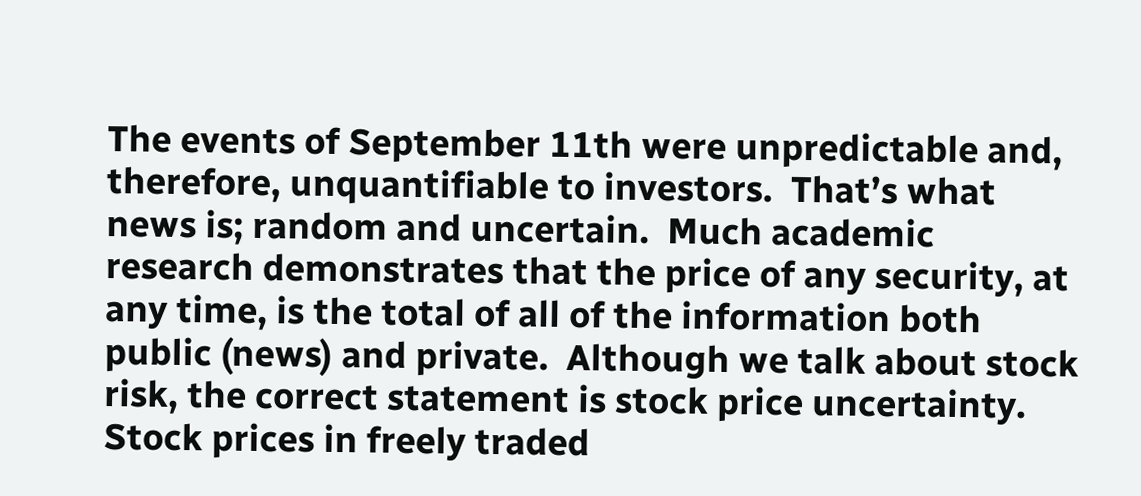The events of September 11th were unpredictable and, therefore, unquantifiable to investors.  That’s what news is; random and uncertain.  Much academic research demonstrates that the price of any security, at any time, is the total of all of the information both public (news) and private.  Although we talk about stock risk, the correct statement is stock price uncertainty.  Stock prices in freely traded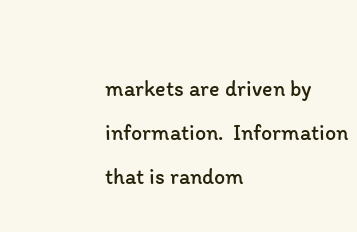markets are driven by information.  Information that is random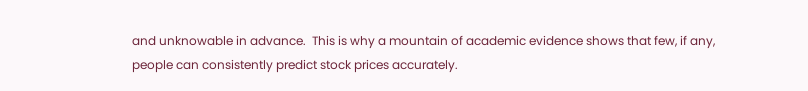and unknowable in advance.  This is why a mountain of academic evidence shows that few, if any, people can consistently predict stock prices accurately.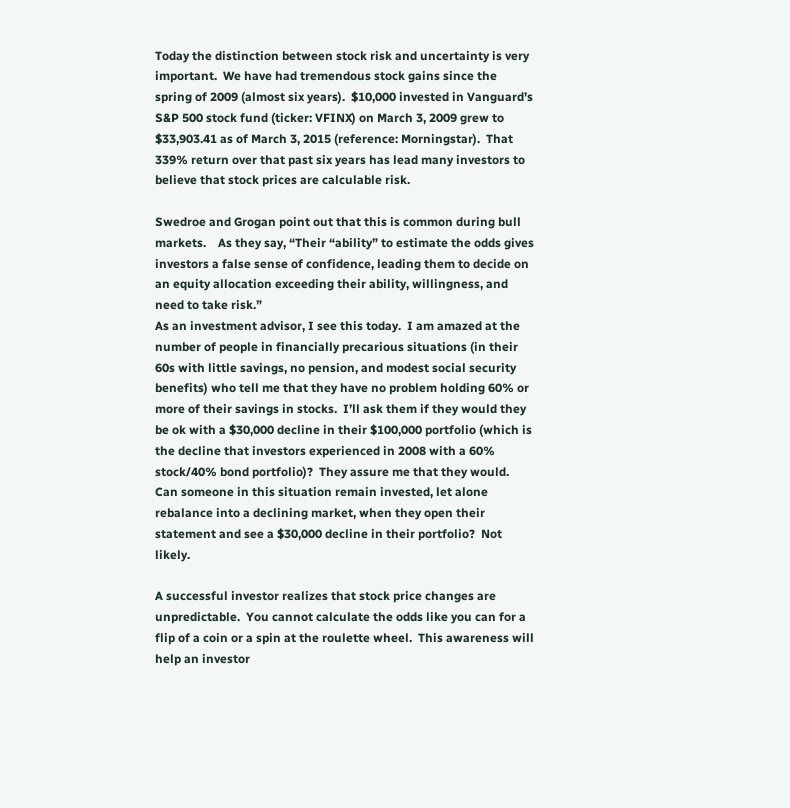Today the distinction between stock risk and uncertainty is very important.  We have had tremendous stock gains since the spring of 2009 (almost six years).  $10,000 invested in Vanguard’s S&P 500 stock fund (ticker: VFINX) on March 3, 2009 grew to $33,903.41 as of March 3, 2015 (reference: Morningstar).  That 339% return over that past six years has lead many investors to believe that stock prices are calculable risk.

Swedroe and Grogan point out that this is common during bull markets.    As they say, “Their “ability” to estimate the odds gives investors a false sense of confidence, leading them to decide on an equity allocation exceeding their ability, willingness, and need to take risk.”
As an investment advisor, I see this today.  I am amazed at the number of people in financially precarious situations (in their 60s with little savings, no pension, and modest social security benefits) who tell me that they have no problem holding 60% or more of their savings in stocks.  I’ll ask them if they would they be ok with a $30,000 decline in their $100,000 portfolio (which is the decline that investors experienced in 2008 with a 60% stock/40% bond portfolio)?  They assure me that they would.  Can someone in this situation remain invested, let alone rebalance into a declining market, when they open their statement and see a $30,000 decline in their portfolio?  Not likely.

A successful investor realizes that stock price changes are unpredictable.  You cannot calculate the odds like you can for a flip of a coin or a spin at the roulette wheel.  This awareness will help an investor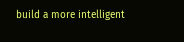build a more intelligent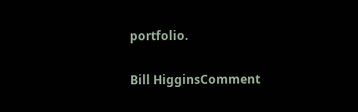portfolio.

Bill HigginsComment